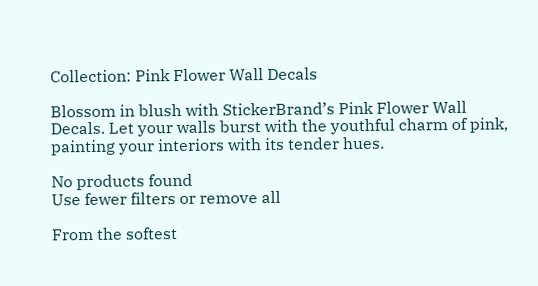Collection: Pink Flower Wall Decals

Blossom in blush with StickerBrand’s Pink Flower Wall Decals. Let your walls burst with the youthful charm of pink, painting your interiors with its tender hues.

No products found
Use fewer filters or remove all

From the softest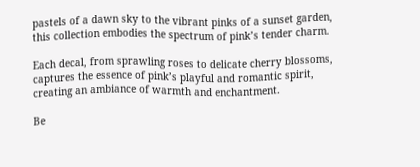pastels of a dawn sky to the vibrant pinks of a sunset garden, this collection embodies the spectrum of pink’s tender charm.

Each decal, from sprawling roses to delicate cherry blossoms, captures the essence of pink’s playful and romantic spirit, creating an ambiance of warmth and enchantment.

Be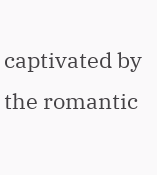captivated by the romantic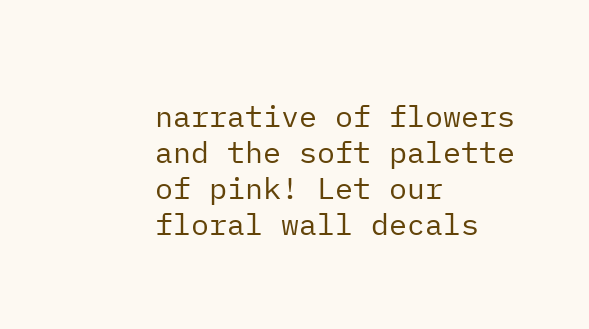narrative of flowers and the soft palette of pink! Let our floral wall decals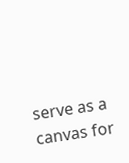serve as a canvas for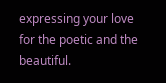expressing your love for the poetic and the beautiful.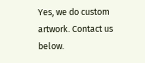Yes, we do custom artwork. Contact us below.